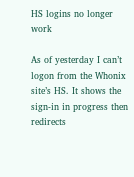HS logins no longer work

As of yesterday I can’t logon from the Whonix site’s HS. It shows the sign-in in progress then redirects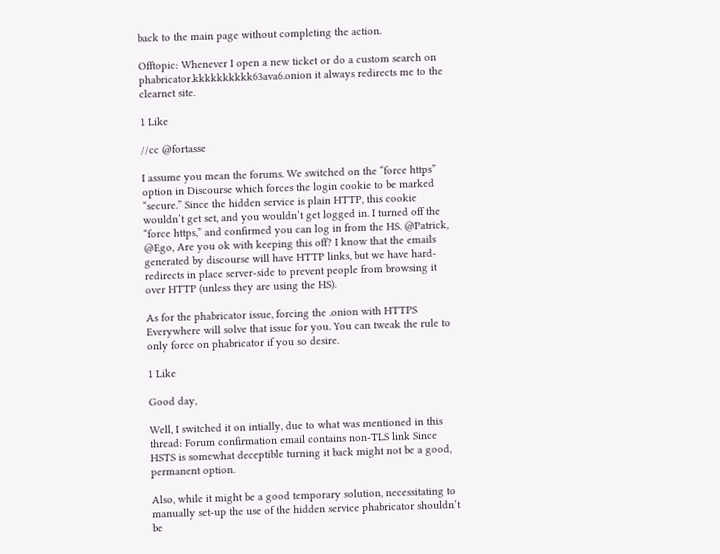back to the main page without completing the action.

Offtopic: Whenever I open a new ticket or do a custom search on phabricator.kkkkkkkkkk63ava6.onion it always redirects me to the clearnet site.

1 Like

//cc @fortasse

I assume you mean the forums. We switched on the “force https” option in Discourse which forces the login cookie to be marked “secure.” Since the hidden service is plain HTTP, this cookie wouldn’t get set, and you wouldn’t get logged in. I turned off the “force https,” and confirmed you can log in from the HS. @Patrick, @Ego, Are you ok with keeping this off? I know that the emails generated by discourse will have HTTP links, but we have hard-redirects in place server-side to prevent people from browsing it over HTTP (unless they are using the HS).

As for the phabricator issue, forcing the .onion with HTTPS Everywhere will solve that issue for you. You can tweak the rule to only force on phabricator if you so desire.

1 Like

Good day,

Well, I switched it on intially, due to what was mentioned in this thread: Forum confirmation email contains non-TLS link Since HSTS is somewhat deceptible turning it back might not be a good, permanent option.

Also, while it might be a good temporary solution, necessitating to manually set-up the use of the hidden service phabricator shouldn’t be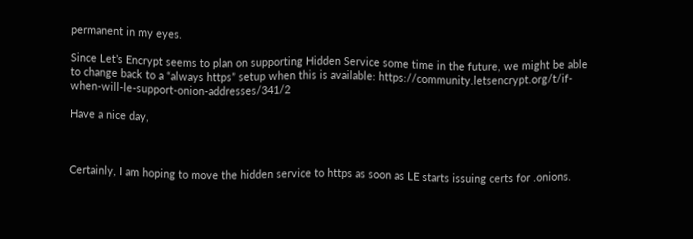permanent in my eyes.

Since Let’s Encrypt seems to plan on supporting Hidden Service some time in the future, we might be able to change back to a “always https” setup when this is available: https://community.letsencrypt.org/t/if-when-will-le-support-onion-addresses/341/2

Have a nice day,



Certainly, I am hoping to move the hidden service to https as soon as LE starts issuing certs for .onions.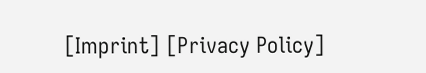[Imprint] [Privacy Policy]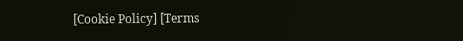[Cookie Policy] [Terms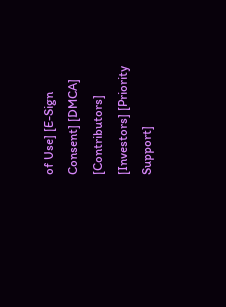of Use] [E-Sign Consent] [DMCA] [Contributors] [Investors] [Priority Support]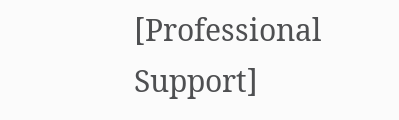[Professional Support]